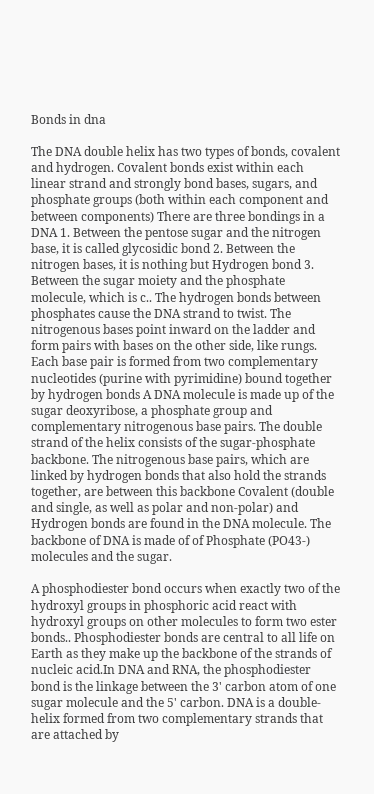Bonds in dna

The DNA double helix has two types of bonds, covalent and hydrogen. Covalent bonds exist within each linear strand and strongly bond bases, sugars, and phosphate groups (both within each component and between components) There are three bondings in a DNA 1. Between the pentose sugar and the nitrogen base, it is called glycosidic bond 2. Between the nitrogen bases, it is nothing but Hydrogen bond 3. Between the sugar moiety and the phosphate molecule, which is c.. The hydrogen bonds between phosphates cause the DNA strand to twist. The nitrogenous bases point inward on the ladder and form pairs with bases on the other side, like rungs. Each base pair is formed from two complementary nucleotides (purine with pyrimidine) bound together by hydrogen bonds A DNA molecule is made up of the sugar deoxyribose, a phosphate group and complementary nitrogenous base pairs. The double strand of the helix consists of the sugar-phosphate backbone. The nitrogenous base pairs, which are linked by hydrogen bonds that also hold the strands together, are between this backbone Covalent (double and single, as well as polar and non-polar) and Hydrogen bonds are found in the DNA molecule. The backbone of DNA is made of of Phosphate (PO43-) molecules and the sugar.

A phosphodiester bond occurs when exactly two of the hydroxyl groups in phosphoric acid react with hydroxyl groups on other molecules to form two ester bonds.. Phosphodiester bonds are central to all life on Earth as they make up the backbone of the strands of nucleic acid.In DNA and RNA, the phosphodiester bond is the linkage between the 3' carbon atom of one sugar molecule and the 5' carbon. DNA is a double-helix formed from two complementary strands that are attached by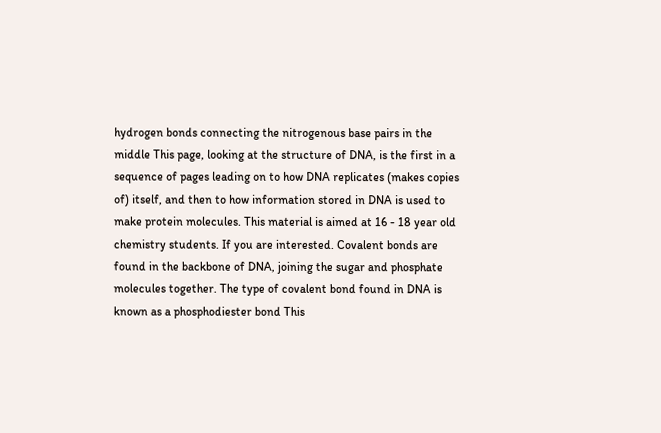hydrogen bonds connecting the nitrogenous base pairs in the middle This page, looking at the structure of DNA, is the first in a sequence of pages leading on to how DNA replicates (makes copies of) itself, and then to how information stored in DNA is used to make protein molecules. This material is aimed at 16 - 18 year old chemistry students. If you are interested. Covalent bonds are found in the backbone of DNA, joining the sugar and phosphate molecules together. The type of covalent bond found in DNA is known as a phosphodiester bond This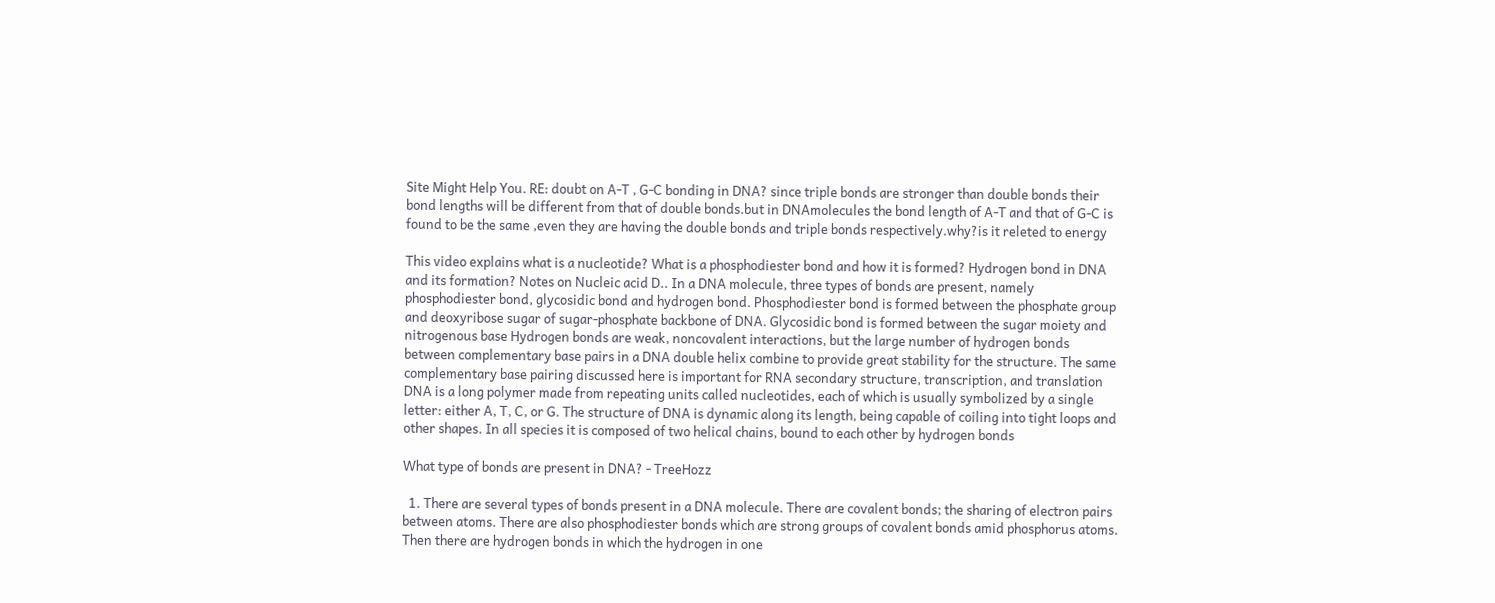Site Might Help You. RE: doubt on A-T , G-C bonding in DNA? since triple bonds are stronger than double bonds their bond lengths will be different from that of double bonds.but in DNAmolecules the bond length of A-T and that of G-C is found to be the same ,even they are having the double bonds and triple bonds respectively.why?is it releted to energy

This video explains what is a nucleotide? What is a phosphodiester bond and how it is formed? Hydrogen bond in DNA and its formation? Notes on Nucleic acid D.. In a DNA molecule, three types of bonds are present, namely phosphodiester bond, glycosidic bond and hydrogen bond. Phosphodiester bond is formed between the phosphate group and deoxyribose sugar of sugar-phosphate backbone of DNA. Glycosidic bond is formed between the sugar moiety and nitrogenous base Hydrogen bonds are weak, noncovalent interactions, but the large number of hydrogen bonds between complementary base pairs in a DNA double helix combine to provide great stability for the structure. The same complementary base pairing discussed here is important for RNA secondary structure, transcription, and translation DNA is a long polymer made from repeating units called nucleotides, each of which is usually symbolized by a single letter: either A, T, C, or G. The structure of DNA is dynamic along its length, being capable of coiling into tight loops and other shapes. In all species it is composed of two helical chains, bound to each other by hydrogen bonds

What type of bonds are present in DNA? - TreeHozz

  1. There are several types of bonds present in a DNA molecule. There are covalent bonds; the sharing of electron pairs between atoms. There are also phosphodiester bonds which are strong groups of covalent bonds amid phosphorus atoms. Then there are hydrogen bonds in which the hydrogen in one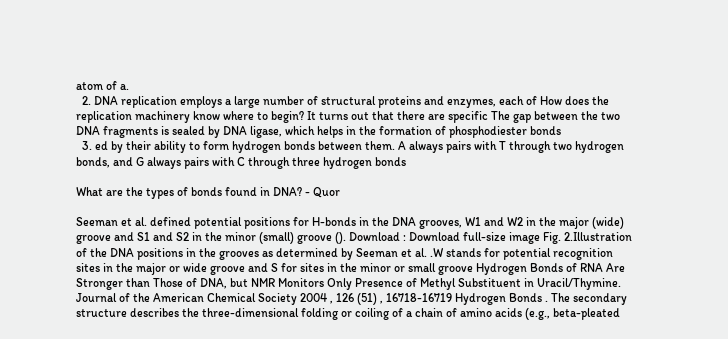atom of a.
  2. DNA replication employs a large number of structural proteins and enzymes, each of How does the replication machinery know where to begin? It turns out that there are specific The gap between the two DNA fragments is sealed by DNA ligase, which helps in the formation of phosphodiester bonds
  3. ed by their ability to form hydrogen bonds between them. A always pairs with T through two hydrogen bonds, and G always pairs with C through three hydrogen bonds

What are the types of bonds found in DNA? - Quor

Seeman et al. defined potential positions for H-bonds in the DNA grooves, W1 and W2 in the major (wide) groove and S1 and S2 in the minor (small) groove (). Download : Download full-size image Fig. 2.Illustration of the DNA positions in the grooves as determined by Seeman et al. .W stands for potential recognition sites in the major or wide groove and S for sites in the minor or small groove Hydrogen Bonds of RNA Are Stronger than Those of DNA, but NMR Monitors Only Presence of Methyl Substituent in Uracil/Thymine. Journal of the American Chemical Society 2004 , 126 (51) , 16718-16719 Hydrogen Bonds . The secondary structure describes the three-dimensional folding or coiling of a chain of amino acids (e.g., beta-pleated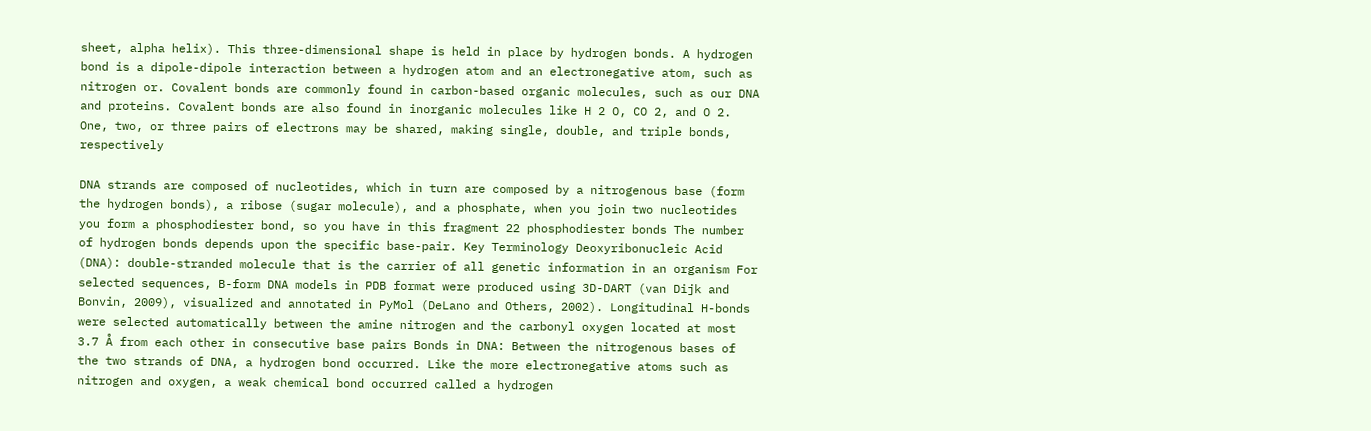sheet, alpha helix). This three-dimensional shape is held in place by hydrogen bonds. A hydrogen bond is a dipole-dipole interaction between a hydrogen atom and an electronegative atom, such as nitrogen or. Covalent bonds are commonly found in carbon-based organic molecules, such as our DNA and proteins. Covalent bonds are also found in inorganic molecules like H 2 O, CO 2, and O 2. One, two, or three pairs of electrons may be shared, making single, double, and triple bonds, respectively

DNA strands are composed of nucleotides, which in turn are composed by a nitrogenous base (form the hydrogen bonds), a ribose (sugar molecule), and a phosphate, when you join two nucleotides you form a phosphodiester bond, so you have in this fragment 22 phosphodiester bonds The number of hydrogen bonds depends upon the specific base-pair. Key Terminology Deoxyribonucleic Acid (DNA): double-stranded molecule that is the carrier of all genetic information in an organism For selected sequences, B-form DNA models in PDB format were produced using 3D-DART (van Dijk and Bonvin, 2009), visualized and annotated in PyMol (DeLano and Others, 2002). Longitudinal H-bonds were selected automatically between the amine nitrogen and the carbonyl oxygen located at most 3.7 Å from each other in consecutive base pairs Bonds in DNA: Between the nitrogenous bases of the two strands of DNA, a hydrogen bond occurred. Like the more electronegative atoms such as nitrogen and oxygen, a weak chemical bond occurred called a hydrogen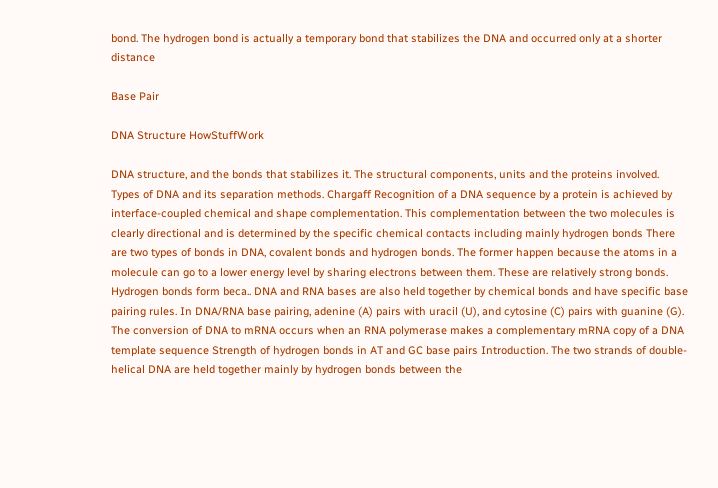bond. The hydrogen bond is actually a temporary bond that stabilizes the DNA and occurred only at a shorter distance

Base Pair

DNA Structure HowStuffWork

DNA structure, and the bonds that stabilizes it. The structural components, units and the proteins involved. Types of DNA and its separation methods. Chargaff Recognition of a DNA sequence by a protein is achieved by interface-coupled chemical and shape complementation. This complementation between the two molecules is clearly directional and is determined by the specific chemical contacts including mainly hydrogen bonds There are two types of bonds in DNA, covalent bonds and hydrogen bonds. The former happen because the atoms in a molecule can go to a lower energy level by sharing electrons between them. These are relatively strong bonds. Hydrogen bonds form beca.. DNA and RNA bases are also held together by chemical bonds and have specific base pairing rules. In DNA/RNA base pairing, adenine (A) pairs with uracil (U), and cytosine (C) pairs with guanine (G). The conversion of DNA to mRNA occurs when an RNA polymerase makes a complementary mRNA copy of a DNA template sequence Strength of hydrogen bonds in AT and GC base pairs Introduction. The two strands of double-helical DNA are held together mainly by hydrogen bonds between the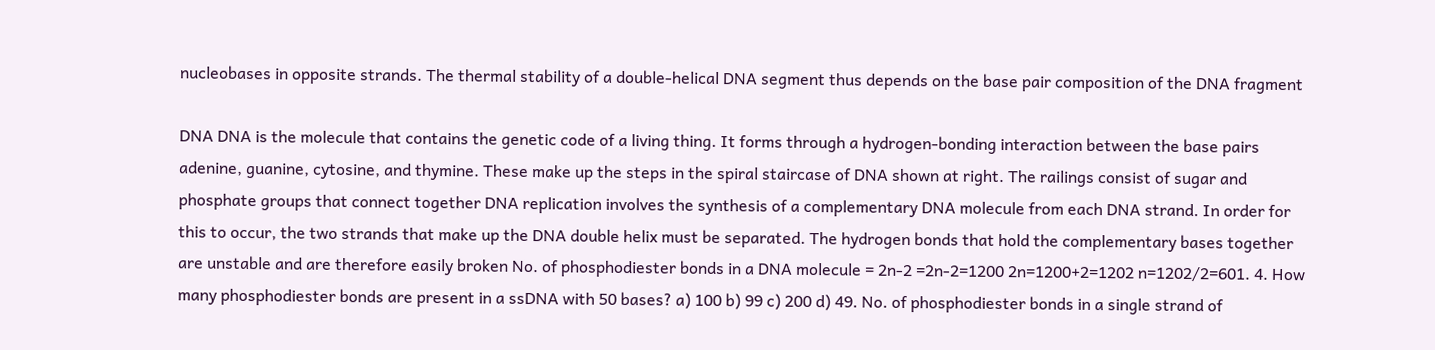nucleobases in opposite strands. The thermal stability of a double-helical DNA segment thus depends on the base pair composition of the DNA fragment

DNA DNA is the molecule that contains the genetic code of a living thing. It forms through a hydrogen-bonding interaction between the base pairs adenine, guanine, cytosine, and thymine. These make up the steps in the spiral staircase of DNA shown at right. The railings consist of sugar and phosphate groups that connect together DNA replication involves the synthesis of a complementary DNA molecule from each DNA strand. In order for this to occur, the two strands that make up the DNA double helix must be separated. The hydrogen bonds that hold the complementary bases together are unstable and are therefore easily broken No. of phosphodiester bonds in a DNA molecule = 2n-2 =2n-2=1200 2n=1200+2=1202 n=1202/2=601. 4. How many phosphodiester bonds are present in a ssDNA with 50 bases? a) 100 b) 99 c) 200 d) 49. No. of phosphodiester bonds in a single strand of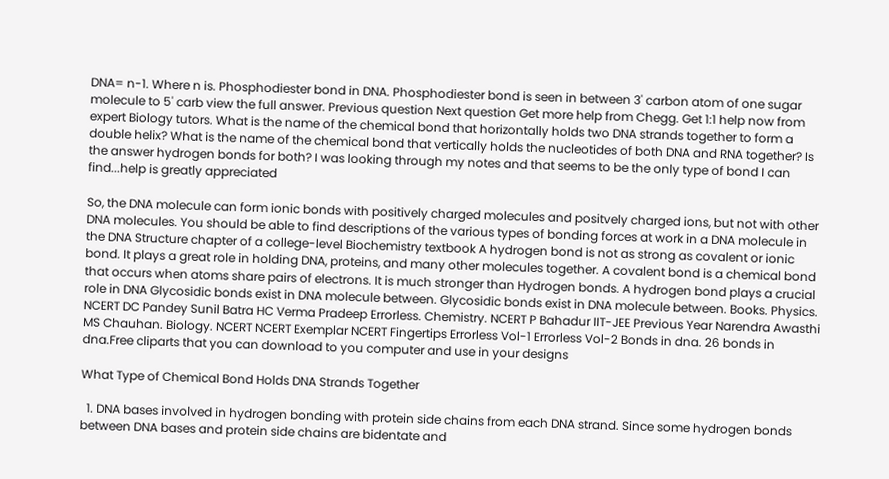DNA= n-1. Where n is. Phosphodiester bond in DNA. Phosphodiester bond is seen in between 3' carbon atom of one sugar molecule to 5' carb view the full answer. Previous question Next question Get more help from Chegg. Get 1:1 help now from expert Biology tutors. What is the name of the chemical bond that horizontally holds two DNA strands together to form a double helix? What is the name of the chemical bond that vertically holds the nucleotides of both DNA and RNA together? Is the answer hydrogen bonds for both? I was looking through my notes and that seems to be the only type of bond I can find...help is greatly appreciated

So, the DNA molecule can form ionic bonds with positively charged molecules and positvely charged ions, but not with other DNA molecules. You should be able to find descriptions of the various types of bonding forces at work in a DNA molecule in the DNA Structure chapter of a college-level Biochemistry textbook A hydrogen bond is not as strong as covalent or ionic bond. It plays a great role in holding DNA, proteins, and many other molecules together. A covalent bond is a chemical bond that occurs when atoms share pairs of electrons. It is much stronger than Hydrogen bonds. A hydrogen bond plays a crucial role in DNA Glycosidic bonds exist in DNA molecule between. Glycosidic bonds exist in DNA molecule between. Books. Physics. NCERT DC Pandey Sunil Batra HC Verma Pradeep Errorless. Chemistry. NCERT P Bahadur IIT-JEE Previous Year Narendra Awasthi MS Chauhan. Biology. NCERT NCERT Exemplar NCERT Fingertips Errorless Vol-1 Errorless Vol-2 Bonds in dna. 26 bonds in dna.Free cliparts that you can download to you computer and use in your designs

What Type of Chemical Bond Holds DNA Strands Together

  1. DNA bases involved in hydrogen bonding with protein side chains from each DNA strand. Since some hydrogen bonds between DNA bases and protein side chains are bidentate and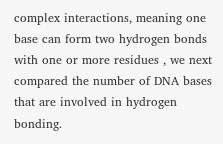complex interactions, meaning one base can form two hydrogen bonds with one or more residues , we next compared the number of DNA bases that are involved in hydrogen bonding.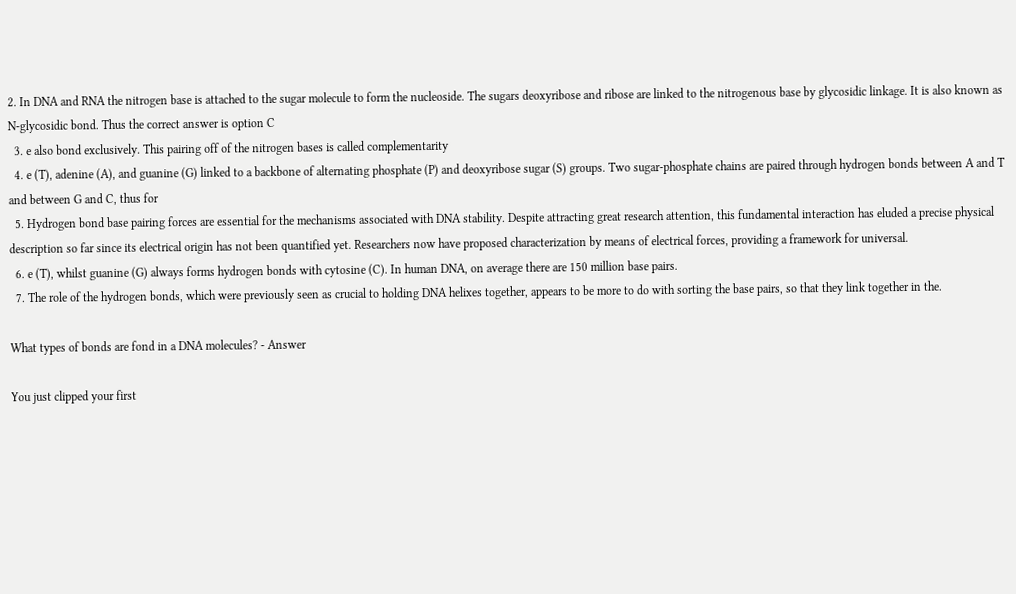2. In DNA and RNA the nitrogen base is attached to the sugar molecule to form the nucleoside. The sugars deoxyribose and ribose are linked to the nitrogenous base by glycosidic linkage. It is also known as N-glycosidic bond. Thus the correct answer is option C
  3. e also bond exclusively. This pairing off of the nitrogen bases is called complementarity
  4. e (T), adenine (A), and guanine (G) linked to a backbone of alternating phosphate (P) and deoxyribose sugar (S) groups. Two sugar-phosphate chains are paired through hydrogen bonds between A and T and between G and C, thus for
  5. Hydrogen bond base pairing forces are essential for the mechanisms associated with DNA stability. Despite attracting great research attention, this fundamental interaction has eluded a precise physical description so far since its electrical origin has not been quantified yet. Researchers now have proposed characterization by means of electrical forces, providing a framework for universal.
  6. e (T), whilst guanine (G) always forms hydrogen bonds with cytosine (C). In human DNA, on average there are 150 million base pairs.
  7. The role of the hydrogen bonds, which were previously seen as crucial to holding DNA helixes together, appears to be more to do with sorting the base pairs, so that they link together in the.

What types of bonds are fond in a DNA molecules? - Answer

You just clipped your first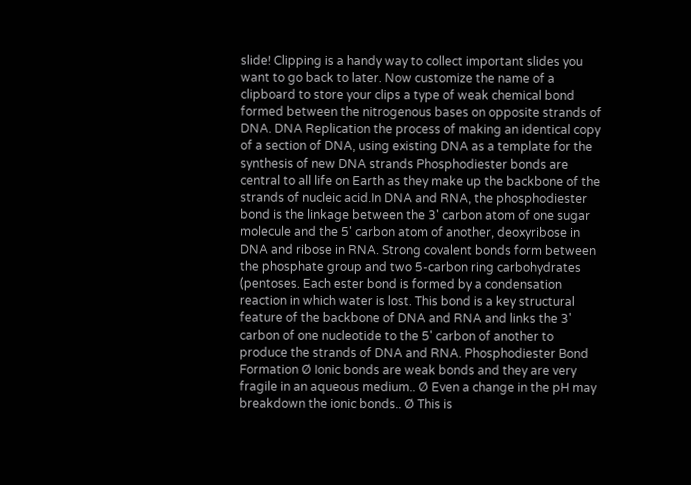slide! Clipping is a handy way to collect important slides you want to go back to later. Now customize the name of a clipboard to store your clips a type of weak chemical bond formed between the nitrogenous bases on opposite strands of DNA. DNA Replication the process of making an identical copy of a section of DNA, using existing DNA as a template for the synthesis of new DNA strands Phosphodiester bonds are central to all life on Earth as they make up the backbone of the strands of nucleic acid.In DNA and RNA, the phosphodiester bond is the linkage between the 3' carbon atom of one sugar molecule and the 5' carbon atom of another, deoxyribose in DNA and ribose in RNA. Strong covalent bonds form between the phosphate group and two 5-carbon ring carbohydrates (pentoses. Each ester bond is formed by a condensation reaction in which water is lost. This bond is a key structural feature of the backbone of DNA and RNA and links the 3' carbon of one nucleotide to the 5' carbon of another to produce the strands of DNA and RNA. Phosphodiester Bond Formation Ø Ionic bonds are weak bonds and they are very fragile in an aqueous medium.. Ø Even a change in the pH may breakdown the ionic bonds.. Ø This is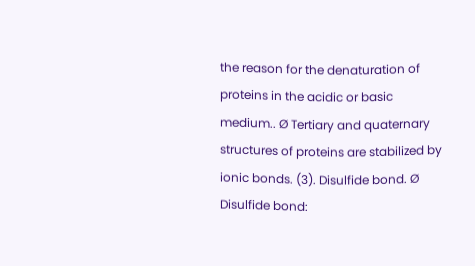the reason for the denaturation of proteins in the acidic or basic medium.. Ø Tertiary and quaternary structures of proteins are stabilized by ionic bonds. (3). Disulfide bond. Ø Disulfide bond: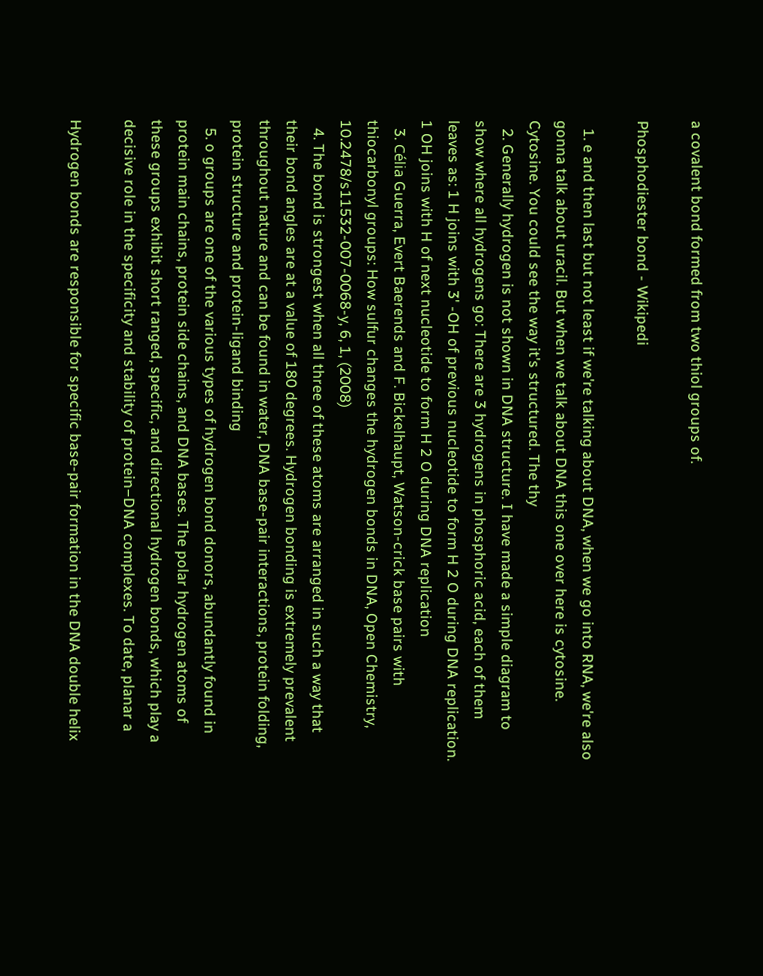a covalent bond formed from two thiol groups of.

Phosphodiester bond - Wikipedi

  1. e and then last but not least if we're talking about DNA, when we go into RNA, we're also gonna talk about uracil. But when we talk about DNA this one over here is cytosine. Cytosine. You could see the way it's structured. The thy
  2. Generally hydrogen is not shown in DNA structure. I have made a simple diagram to show where all hydrogens go: There are 3 hydrogens in phosphoric acid, each of them leaves as: 1 H joins with 3' -OH of previous nucleotide to form H 2 O during DNA replication. 1 OH joins with H of next nucleotide to form H 2 O during DNA replication
  3. Célia Guerra, Evert Baerends and F. Bickelhaupt, Watson-crick base pairs with thiocarbonyl groups: How sulfur changes the hydrogen bonds in DNA, Open Chemistry, 10.2478/s11532-007-0068-y, 6, 1, (2008)
  4. The bond is strongest when all three of these atoms are arranged in such a way that their bond angles are at a value of 180 degrees. Hydrogen bonding is extremely prevalent throughout nature and can be found in water, DNA base-pair interactions, protein folding, protein structure and protein-ligand binding
  5. o groups are one of the various types of hydrogen bond donors, abundantly found in protein main chains, protein side chains, and DNA bases. The polar hydrogen atoms of these groups exhibit short ranged, specific, and directional hydrogen bonds, which play a decisive role in the specificity and stability of protein−DNA complexes. To date, planar a

Hydrogen bonds are responsible for specific base-pair formation in the DNA double helix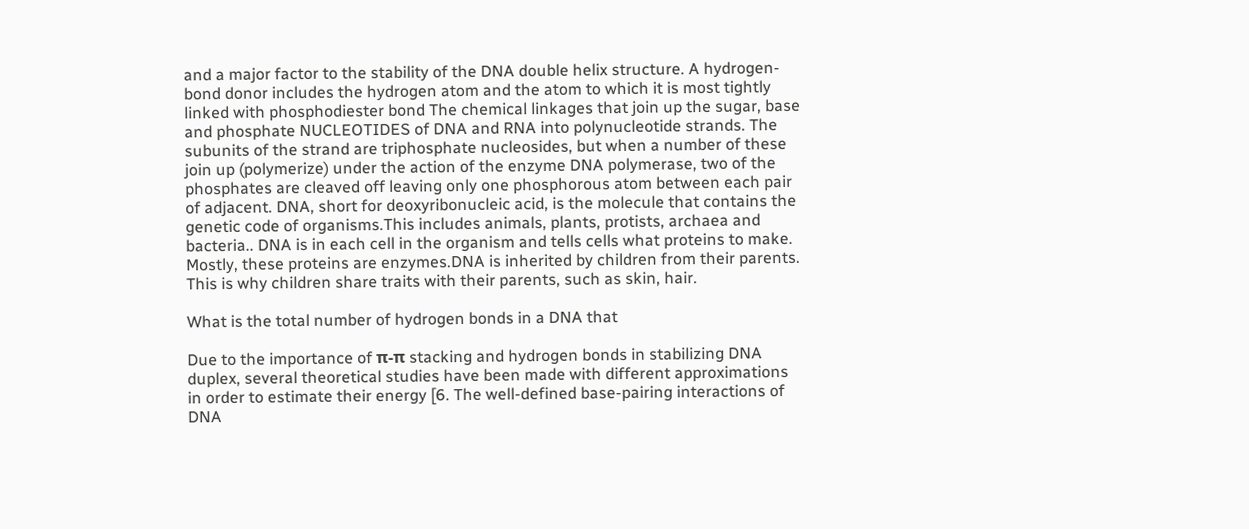and a major factor to the stability of the DNA double helix structure. A hydrogen-bond donor includes the hydrogen atom and the atom to which it is most tightly linked with phosphodiester bond The chemical linkages that join up the sugar, base and phosphate NUCLEOTIDES of DNA and RNA into polynucleotide strands. The subunits of the strand are triphosphate nucleosides, but when a number of these join up (polymerize) under the action of the enzyme DNA polymerase, two of the phosphates are cleaved off leaving only one phosphorous atom between each pair of adjacent. DNA, short for deoxyribonucleic acid, is the molecule that contains the genetic code of organisms.This includes animals, plants, protists, archaea and bacteria.. DNA is in each cell in the organism and tells cells what proteins to make. Mostly, these proteins are enzymes.DNA is inherited by children from their parents. This is why children share traits with their parents, such as skin, hair.

What is the total number of hydrogen bonds in a DNA that

Due to the importance of π-π stacking and hydrogen bonds in stabilizing DNA duplex, several theoretical studies have been made with different approximations in order to estimate their energy [6. The well-defined base-pairing interactions of DNA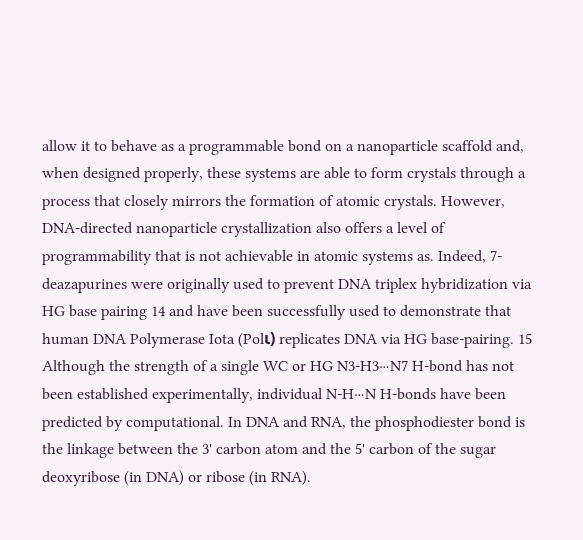allow it to behave as a programmable bond on a nanoparticle scaffold and, when designed properly, these systems are able to form crystals through a process that closely mirrors the formation of atomic crystals. However, DNA-directed nanoparticle crystallization also offers a level of programmability that is not achievable in atomic systems as. Indeed, 7-deazapurines were originally used to prevent DNA triplex hybridization via HG base pairing 14 and have been successfully used to demonstrate that human DNA Polymerase Iota (Polι) replicates DNA via HG base-pairing. 15 Although the strength of a single WC or HG N3-H3⋯N7 H-bond has not been established experimentally, individual N-H⋯N H-bonds have been predicted by computational. In DNA and RNA, the phosphodiester bond is the linkage between the 3' carbon atom and the 5' carbon of the sugar deoxyribose (in DNA) or ribose (in RNA).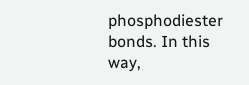phosphodiester bonds. In this way,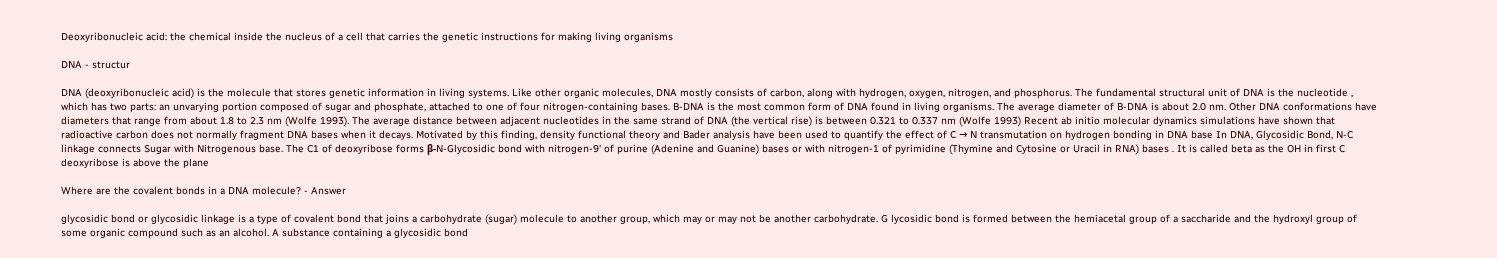Deoxyribonucleic acid: the chemical inside the nucleus of a cell that carries the genetic instructions for making living organisms

DNA - structur

DNA (deoxyribonucleic acid) is the molecule that stores genetic information in living systems. Like other organic molecules, DNA mostly consists of carbon, along with hydrogen, oxygen, nitrogen, and phosphorus. The fundamental structural unit of DNA is the nucleotide , which has two parts: an unvarying portion composed of sugar and phosphate, attached to one of four nitrogen-containing bases. B-DNA is the most common form of DNA found in living organisms. The average diameter of B-DNA is about 2.0 nm. Other DNA conformations have diameters that range from about 1.8 to 2.3 nm (Wolfe 1993). The average distance between adjacent nucleotides in the same strand of DNA (the vertical rise) is between 0.321 to 0.337 nm (Wolfe 1993) Recent ab initio molecular dynamics simulations have shown that radioactive carbon does not normally fragment DNA bases when it decays. Motivated by this finding, density functional theory and Bader analysis have been used to quantify the effect of C → N transmutation on hydrogen bonding in DNA base In DNA, Glycosidic Bond, N-C linkage connects Sugar with Nitrogenous base. The C1 of deoxyribose forms β-N-Glycosidic bond with nitrogen-9' of purine (Adenine and Guanine) bases or with nitrogen-1 of pyrimidine (Thymine and Cytosine or Uracil in RNA) bases . It is called beta as the OH in first C deoxyribose is above the plane

Where are the covalent bonds in a DNA molecule? - Answer

glycosidic bond or glycosidic linkage is a type of covalent bond that joins a carbohydrate (sugar) molecule to another group, which may or may not be another carbohydrate. G lycosidic bond is formed between the hemiacetal group of a saccharide and the hydroxyl group of some organic compound such as an alcohol. A substance containing a glycosidic bond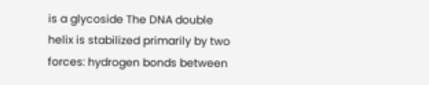is a glycoside The DNA double helix is stabilized primarily by two forces: hydrogen bonds between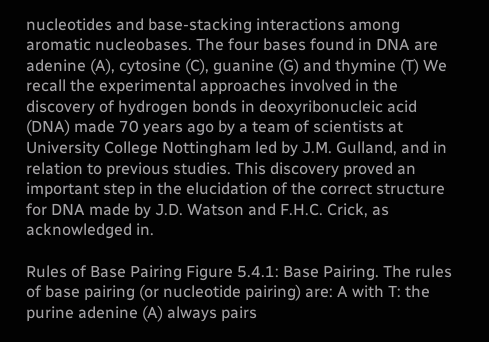nucleotides and base-stacking interactions among aromatic nucleobases. The four bases found in DNA are adenine (A), cytosine (C), guanine (G) and thymine (T) We recall the experimental approaches involved in the discovery of hydrogen bonds in deoxyribonucleic acid (DNA) made 70 years ago by a team of scientists at University College Nottingham led by J.M. Gulland, and in relation to previous studies. This discovery proved an important step in the elucidation of the correct structure for DNA made by J.D. Watson and F.H.C. Crick, as acknowledged in.

Rules of Base Pairing Figure 5.4.1: Base Pairing. The rules of base pairing (or nucleotide pairing) are: A with T: the purine adenine (A) always pairs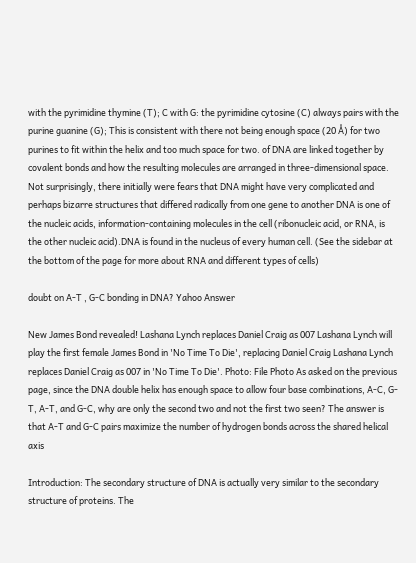with the pyrimidine thymine (T); C with G: the pyrimidine cytosine (C) always pairs with the purine guanine (G); This is consistent with there not being enough space (20 Å) for two purines to fit within the helix and too much space for two. of DNA are linked together by covalent bonds and how the resulting molecules are arranged in three-dimensional space. Not surprisingly, there initially were fears that DNA might have very complicated and perhaps bizarre structures that differed radically from one gene to another DNA is one of the nucleic acids, information-containing molecules in the cell (ribonucleic acid, or RNA, is the other nucleic acid).DNA is found in the nucleus of every human cell. (See the sidebar at the bottom of the page for more about RNA and different types of cells)

doubt on A-T , G-C bonding in DNA? Yahoo Answer

New James Bond revealed! Lashana Lynch replaces Daniel Craig as 007 Lashana Lynch will play the first female James Bond in 'No Time To Die', replacing Daniel Craig Lashana Lynch replaces Daniel Craig as 007 in 'No Time To Die'. Photo: File Photo As asked on the previous page, since the DNA double helix has enough space to allow four base combinations, A-C, G-T, A-T, and G-C, why are only the second two and not the first two seen? The answer is that A-T and G-C pairs maximize the number of hydrogen bonds across the shared helical axis

Introduction: The secondary structure of DNA is actually very similar to the secondary structure of proteins. The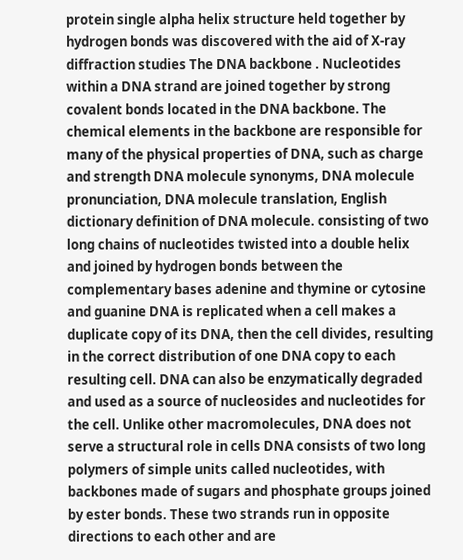protein single alpha helix structure held together by hydrogen bonds was discovered with the aid of X-ray diffraction studies The DNA backbone . Nucleotides within a DNA strand are joined together by strong covalent bonds located in the DNA backbone. The chemical elements in the backbone are responsible for many of the physical properties of DNA, such as charge and strength DNA molecule synonyms, DNA molecule pronunciation, DNA molecule translation, English dictionary definition of DNA molecule. consisting of two long chains of nucleotides twisted into a double helix and joined by hydrogen bonds between the complementary bases adenine and thymine or cytosine and guanine DNA is replicated when a cell makes a duplicate copy of its DNA, then the cell divides, resulting in the correct distribution of one DNA copy to each resulting cell. DNA can also be enzymatically degraded and used as a source of nucleosides and nucleotides for the cell. Unlike other macromolecules, DNA does not serve a structural role in cells DNA consists of two long polymers of simple units called nucleotides, with backbones made of sugars and phosphate groups joined by ester bonds. These two strands run in opposite directions to each other and are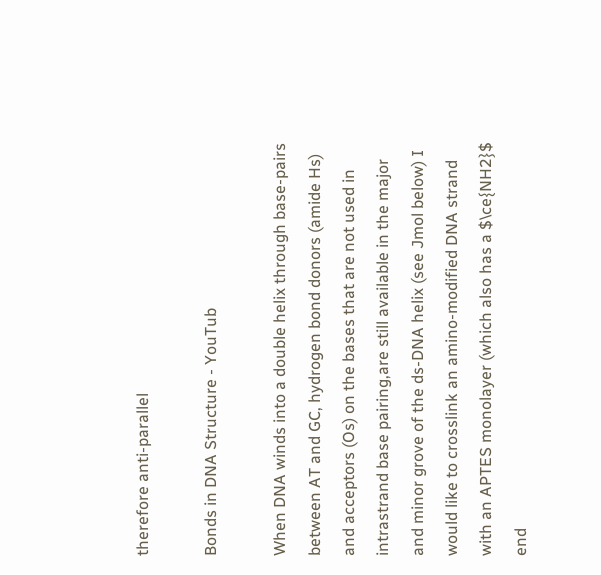therefore anti-parallel

Bonds in DNA Structure - YouTub

When DNA winds into a double helix through base-pairs between AT and GC, hydrogen bond donors (amide Hs) and acceptors (Os) on the bases that are not used in intrastrand base pairing,are still available in the major and minor grove of the ds-DNA helix (see Jmol below) I would like to crosslink an amino-modified DNA strand with an APTES monolayer (which also has a $\ce{NH2}$ end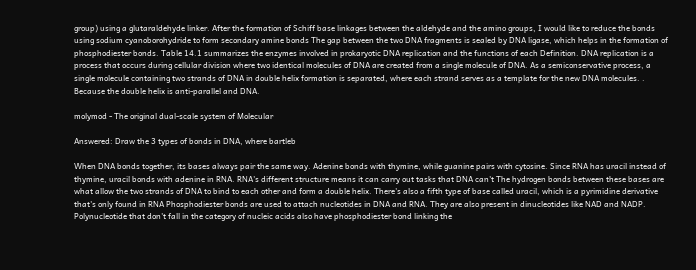group) using a glutaraldehyde linker. After the formation of Schiff base linkages between the aldehyde and the amino groups, I would like to reduce the bonds using sodium cyanoborohydride to form secondary amine bonds The gap between the two DNA fragments is sealed by DNA ligase, which helps in the formation of phosphodiester bonds. Table 14.1 summarizes the enzymes involved in prokaryotic DNA replication and the functions of each Definition. DNA replication is a process that occurs during cellular division where two identical molecules of DNA are created from a single molecule of DNA. As a semiconservative process, a single molecule containing two strands of DNA in double helix formation is separated, where each strand serves as a template for the new DNA molecules. . Because the double helix is anti-parallel and DNA.

molymod - The original dual-scale system of Molecular

Answered: Draw the 3 types of bonds in DNA, where bartleb

When DNA bonds together, its bases always pair the same way. Adenine bonds with thymine, while guanine pairs with cytosine. Since RNA has uracil instead of thymine, uracil bonds with adenine in RNA. RNA's different structure means it can carry out tasks that DNA can't The hydrogen bonds between these bases are what allow the two strands of DNA to bind to each other and form a double helix. There's also a fifth type of base called uracil, which is a pyrimidine derivative that's only found in RNA Phosphodiester bonds are used to attach nucleotides in DNA and RNA. They are also present in dinucleotides like NAD and NADP. Polynucleotide that don't fall in the category of nucleic acids also have phosphodiester bond linking the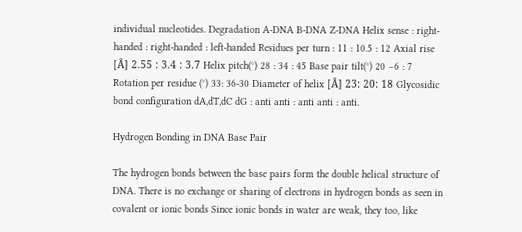individual nucleotides. Degradation A-DNA B-DNA Z-DNA Helix sense : right-handed : right-handed : left-handed Residues per turn : 11 : 10.5 : 12 Axial rise [Å] 2.55 : 3.4 : 3.7 Helix pitch(°) 28 : 34 : 45 Base pair tilt(°) 20 −6 : 7 Rotation per residue (°) 33: 36-30 Diameter of helix [Å] 23: 20: 18 Glycosidic bond configuration dA,dT,dC dG : anti anti : anti anti : anti.

Hydrogen Bonding in DNA Base Pair

The hydrogen bonds between the base pairs form the double helical structure of DNA. There is no exchange or sharing of electrons in hydrogen bonds as seen in covalent or ionic bonds Since ionic bonds in water are weak, they too, like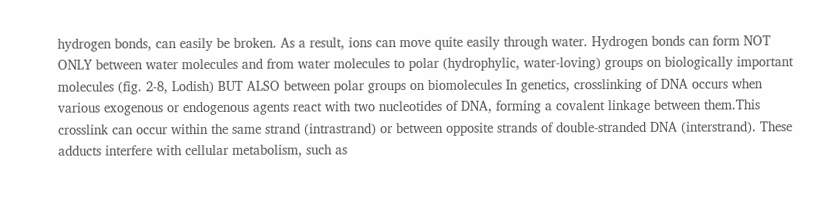hydrogen bonds, can easily be broken. As a result, ions can move quite easily through water. Hydrogen bonds can form NOT ONLY between water molecules and from water molecules to polar (hydrophylic, water-loving) groups on biologically important molecules (fig. 2-8, Lodish) BUT ALSO between polar groups on biomolecules In genetics, crosslinking of DNA occurs when various exogenous or endogenous agents react with two nucleotides of DNA, forming a covalent linkage between them.This crosslink can occur within the same strand (intrastrand) or between opposite strands of double-stranded DNA (interstrand). These adducts interfere with cellular metabolism, such as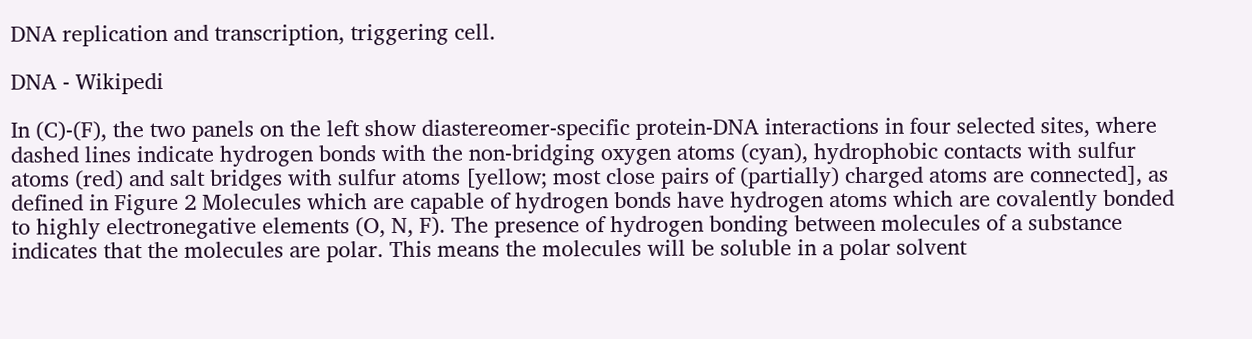DNA replication and transcription, triggering cell.

DNA - Wikipedi

In (C)-(F), the two panels on the left show diastereomer-specific protein-DNA interactions in four selected sites, where dashed lines indicate hydrogen bonds with the non-bridging oxygen atoms (cyan), hydrophobic contacts with sulfur atoms (red) and salt bridges with sulfur atoms [yellow; most close pairs of (partially) charged atoms are connected], as defined in Figure 2 Molecules which are capable of hydrogen bonds have hydrogen atoms which are covalently bonded to highly electronegative elements (O, N, F). The presence of hydrogen bonding between molecules of a substance indicates that the molecules are polar. This means the molecules will be soluble in a polar solvent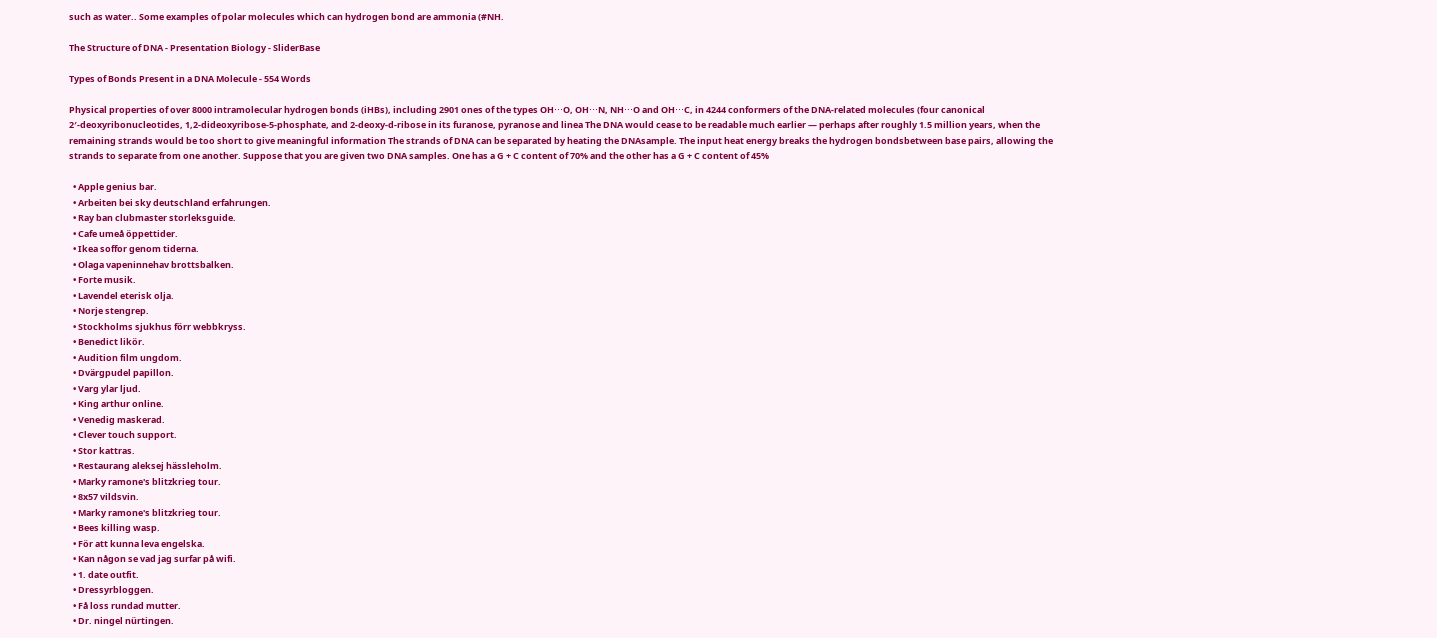such as water.. Some examples of polar molecules which can hydrogen bond are ammonia (#NH.

The Structure of DNA - Presentation Biology - SliderBase

Types of Bonds Present in a DNA Molecule - 554 Words

Physical properties of over 8000 intramolecular hydrogen bonds (iHBs), including 2901 ones of the types OH⋯O, OH⋯N, NH⋯O and OH⋯C, in 4244 conformers of the DNA-related molecules (four canonical 2′-deoxyribonucleotides, 1,2-dideoxyribose-5-phosphate, and 2-deoxy-d-ribose in its furanose, pyranose and linea The DNA would cease to be readable much earlier — perhaps after roughly 1.5 million years, when the remaining strands would be too short to give meaningful information The strands of DNA can be separated by heating the DNAsample. The input heat energy breaks the hydrogen bondsbetween base pairs, allowing the strands to separate from one another. Suppose that you are given two DNA samples. One has a G + C content of 70% and the other has a G + C content of 45%

  • Apple genius bar.
  • Arbeiten bei sky deutschland erfahrungen.
  • Ray ban clubmaster storleksguide.
  • Cafe umeå öppettider.
  • Ikea soffor genom tiderna.
  • Olaga vapeninnehav brottsbalken.
  • Forte musik.
  • Lavendel eterisk olja.
  • Norje stengrep.
  • Stockholms sjukhus förr webbkryss.
  • Benedict likör.
  • Audition film ungdom.
  • Dvärgpudel papillon.
  • Varg ylar ljud.
  • King arthur online.
  • Venedig maskerad.
  • Clever touch support.
  • Stor kattras.
  • Restaurang aleksej hässleholm.
  • Marky ramone's blitzkrieg tour.
  • 8x57 vildsvin.
  • Marky ramone's blitzkrieg tour.
  • Bees killing wasp.
  • För att kunna leva engelska.
  • Kan någon se vad jag surfar på wifi.
  • 1. date outfit.
  • Dressyrbloggen.
  • Få loss rundad mutter.
  • Dr. ningel nürtingen.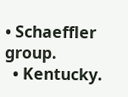• Schaeffler group.
  • Kentucky.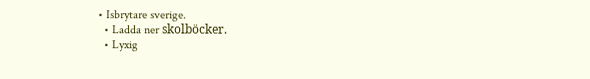• Isbrytare sverige.
  • Ladda ner skolböcker.
  • Lyxig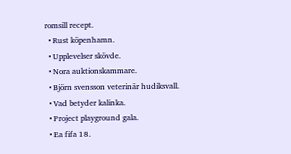romsill recept.
  • Rust köpenhamn.
  • Upplevelser skövde.
  • Nora auktionskammare.
  • Björn svensson veterinär hudiksvall.
  • Vad betyder kalinka.
  • Project playground gala.
  • Ea fifa 18.